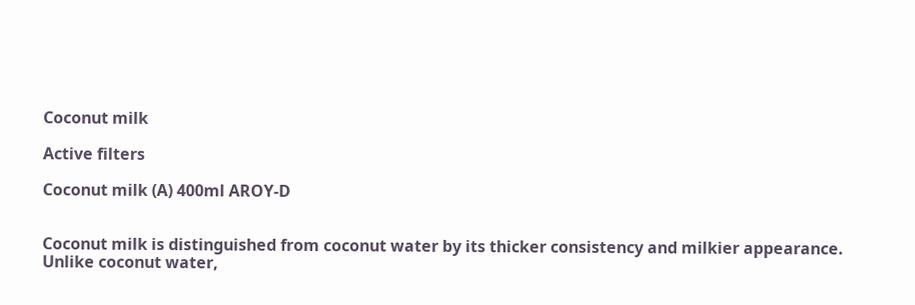Coconut milk

Active filters

Coconut milk (A) 400ml AROY-D


Coconut milk is distinguished from coconut water by its thicker consistency and milkier appearance. Unlike coconut water,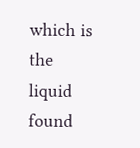which is the liquid found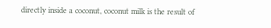directly inside a coconut, coconut milk is the result of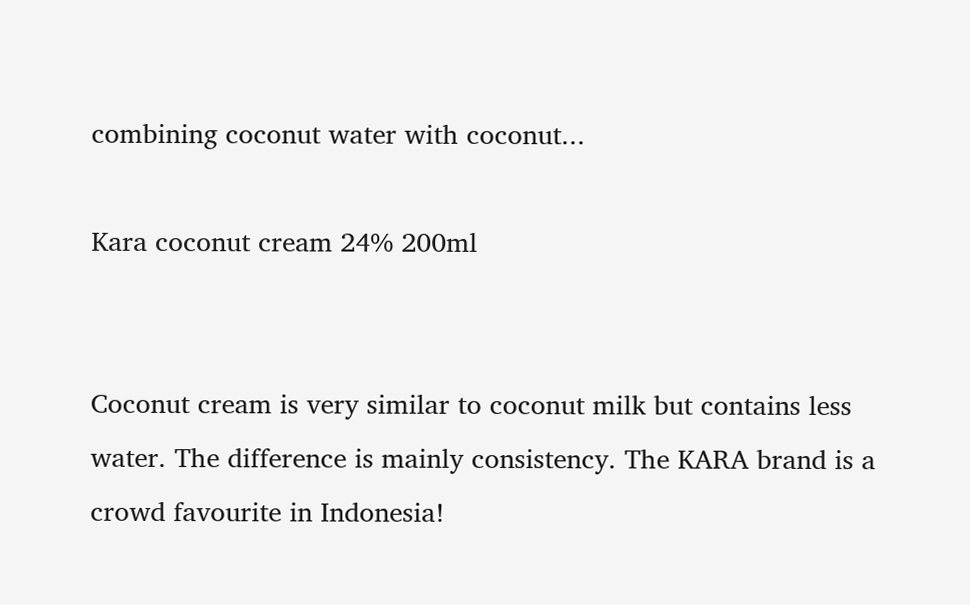combining coconut water with coconut...

Kara coconut cream 24% 200ml


Coconut cream is very similar to coconut milk but contains less water. The difference is mainly consistency. The KARA brand is a crowd favourite in Indonesia!